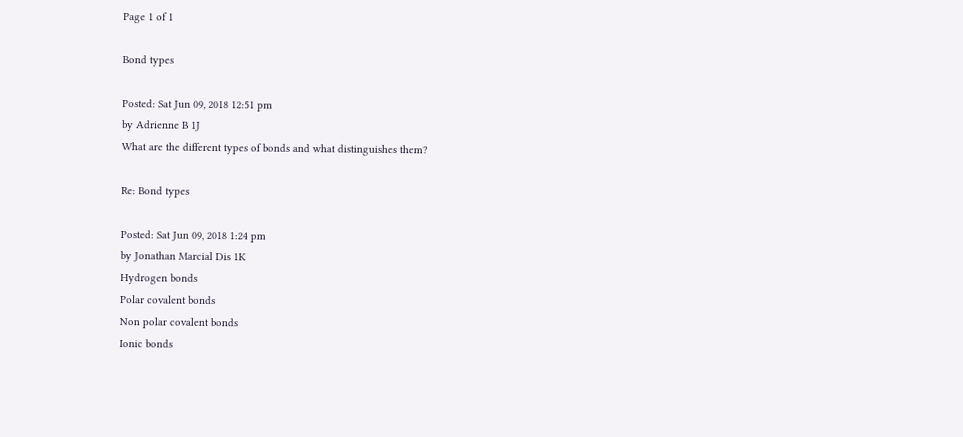Page 1 of 1

Bond types

Posted: Sat Jun 09, 2018 12:51 pm
by Adrienne B 1J
What are the different types of bonds and what distinguishes them?

Re: Bond types

Posted: Sat Jun 09, 2018 1:24 pm
by Jonathan Marcial Dis 1K
Hydrogen bonds
Polar covalent bonds
Non polar covalent bonds
Ionic bonds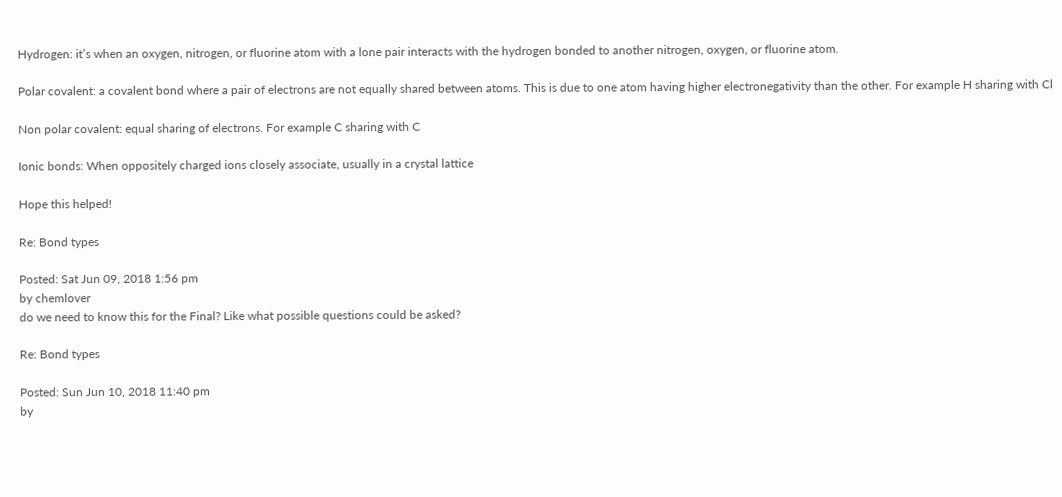Hydrogen: it’s when an oxygen, nitrogen, or fluorine atom with a lone pair interacts with the hydrogen bonded to another nitrogen, oxygen, or fluorine atom.

Polar covalent: a covalent bond where a pair of electrons are not equally shared between atoms. This is due to one atom having higher electronegativity than the other. For example H sharing with Cl

Non polar covalent: equal sharing of electrons. For example C sharing with C

Ionic bonds: When oppositely charged ions closely associate, usually in a crystal lattice

Hope this helped!

Re: Bond types

Posted: Sat Jun 09, 2018 1:56 pm
by chemlover
do we need to know this for the Final? Like what possible questions could be asked?

Re: Bond types

Posted: Sun Jun 10, 2018 11:40 pm
by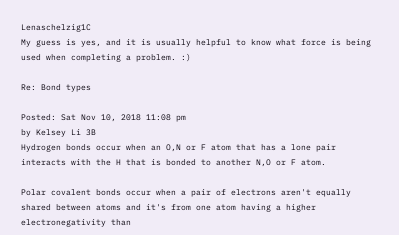Lenaschelzig1C
My guess is yes, and it is usually helpful to know what force is being used when completing a problem. :)

Re: Bond types

Posted: Sat Nov 10, 2018 11:08 pm
by Kelsey Li 3B
Hydrogen bonds occur when an O,N or F atom that has a lone pair interacts with the H that is bonded to another N,O or F atom.

Polar covalent bonds occur when a pair of electrons aren't equally shared between atoms and it's from one atom having a higher electronegativity than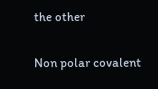the other

Non polar covalent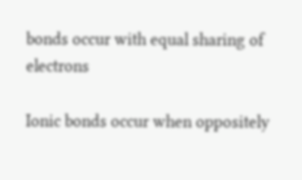bonds occur with equal sharing of electrons

Ionic bonds occur when oppositely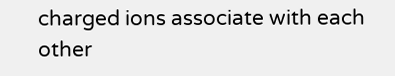charged ions associate with each other